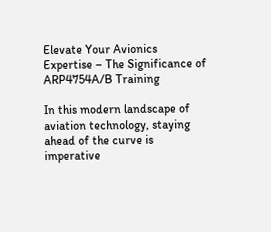Elevate Your Avionics Expertise – The Significance of ARP4754A/B Training

In this modern landscape of aviation technology, staying ahead of the curve is imperative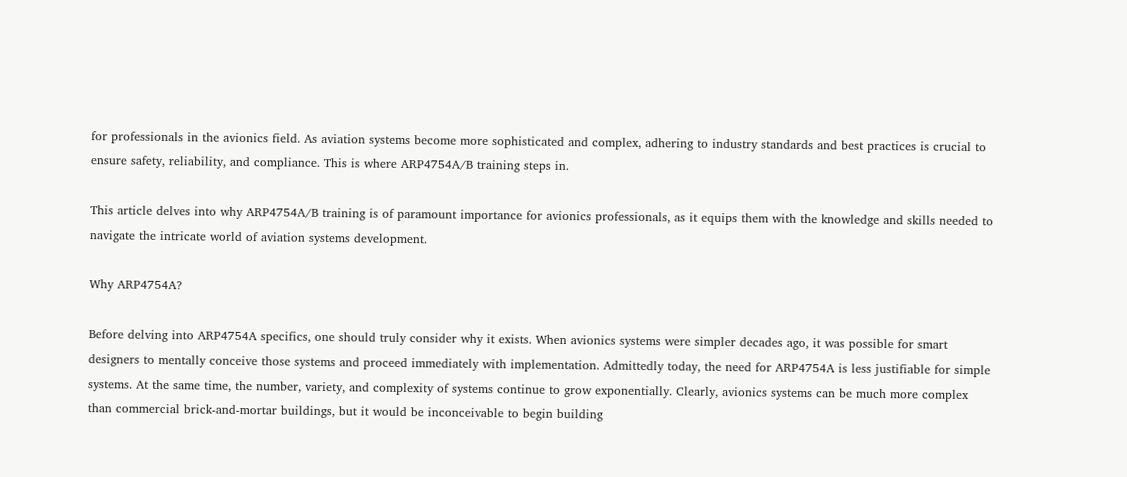for professionals in the avionics field. As aviation systems become more sophisticated and complex, adhering to industry standards and best practices is crucial to ensure safety, reliability, and compliance. This is where ARP4754A/B training steps in.

This article delves into why ARP4754A/B training is of paramount importance for avionics professionals, as it equips them with the knowledge and skills needed to navigate the intricate world of aviation systems development.

Why ARP4754A?

Before delving into ARP4754A specifics, one should truly consider why it exists. When avionics systems were simpler decades ago, it was possible for smart designers to mentally conceive those systems and proceed immediately with implementation. Admittedly today, the need for ARP4754A is less justifiable for simple systems. At the same time, the number, variety, and complexity of systems continue to grow exponentially. Clearly, avionics systems can be much more complex than commercial brick-and-mortar buildings, but it would be inconceivable to begin building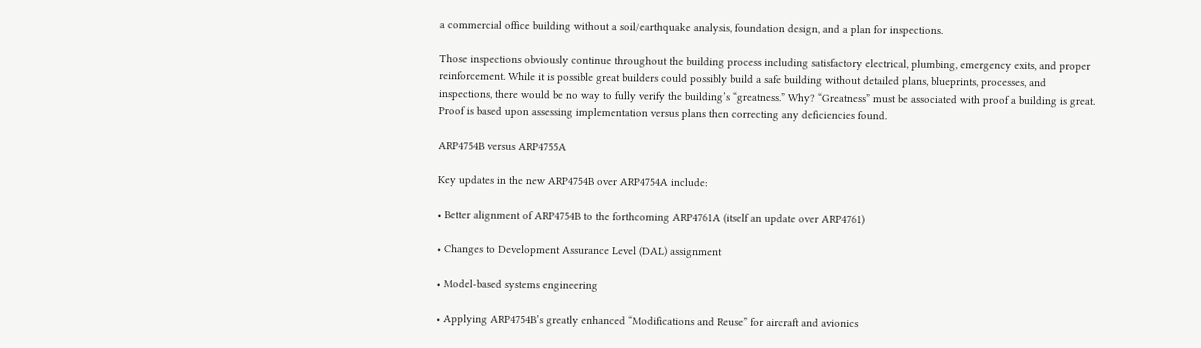a commercial office building without a soil/earthquake analysis, foundation design, and a plan for inspections.

Those inspections obviously continue throughout the building process including satisfactory electrical, plumbing, emergency exits, and proper reinforcement. While it is possible great builders could possibly build a safe building without detailed plans, blueprints, processes, and inspections, there would be no way to fully verify the building’s “greatness.” Why? “Greatness” must be associated with proof a building is great. Proof is based upon assessing implementation versus plans then correcting any deficiencies found.

ARP4754B versus ARP4755A

Key updates in the new ARP4754B over ARP4754A include:

• Better alignment of ARP4754B to the forthcoming ARP4761A (itself an update over ARP4761)

• Changes to Development Assurance Level (DAL) assignment

• Model-based systems engineering

• Applying ARP4754B’s greatly enhanced “Modifications and Reuse” for aircraft and avionics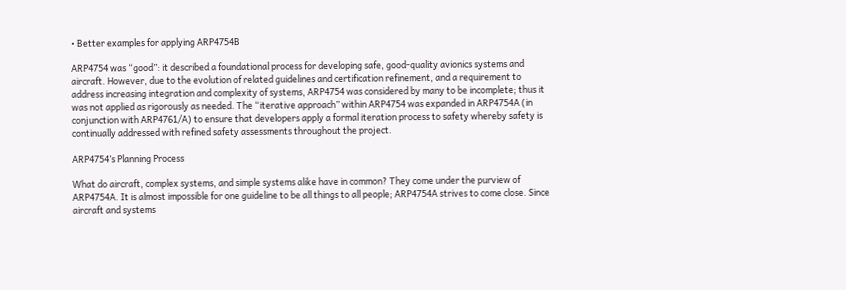• Better examples for applying ARP4754B

ARP4754 was “good”: it described a foundational process for developing safe, good-quality avionics systems and aircraft. However, due to the evolution of related guidelines and certification refinement, and a requirement to address increasing integration and complexity of systems, ARP4754 was considered by many to be incomplete; thus it was not applied as rigorously as needed. The “iterative approach” within ARP4754 was expanded in ARP4754A (in conjunction with ARP4761/A) to ensure that developers apply a formal iteration process to safety whereby safety is continually addressed with refined safety assessments throughout the project.

ARP4754’s Planning Process

What do aircraft, complex systems, and simple systems alike have in common? They come under the purview of ARP4754A. It is almost impossible for one guideline to be all things to all people; ARP4754A strives to come close. Since aircraft and systems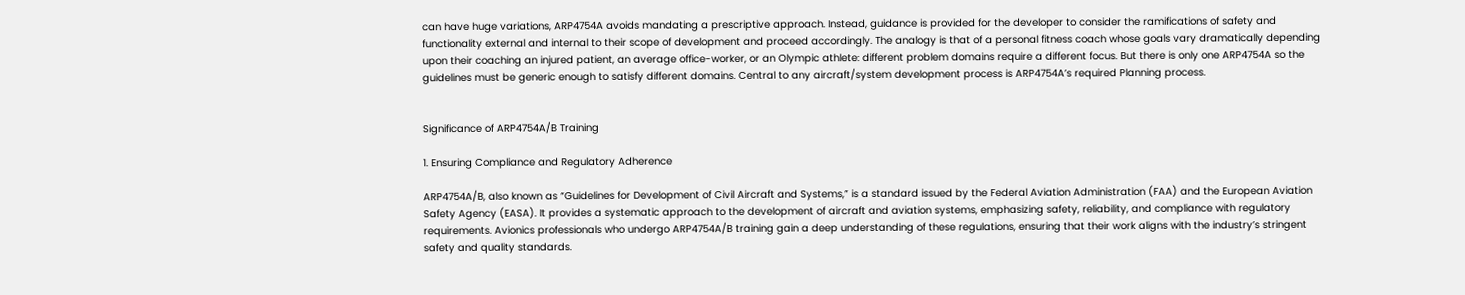can have huge variations, ARP4754A avoids mandating a prescriptive approach. Instead, guidance is provided for the developer to consider the ramifications of safety and functionality external and internal to their scope of development and proceed accordingly. The analogy is that of a personal fitness coach whose goals vary dramatically depending upon their coaching an injured patient, an average office-worker, or an Olympic athlete: different problem domains require a different focus. But there is only one ARP4754A so the guidelines must be generic enough to satisfy different domains. Central to any aircraft/system development process is ARP4754A’s required Planning process.


Significance of ARP4754A/B Training

1. Ensuring Compliance and Regulatory Adherence

ARP4754A/B, also known as “Guidelines for Development of Civil Aircraft and Systems,” is a standard issued by the Federal Aviation Administration (FAA) and the European Aviation Safety Agency (EASA). It provides a systematic approach to the development of aircraft and aviation systems, emphasizing safety, reliability, and compliance with regulatory requirements. Avionics professionals who undergo ARP4754A/B training gain a deep understanding of these regulations, ensuring that their work aligns with the industry’s stringent safety and quality standards.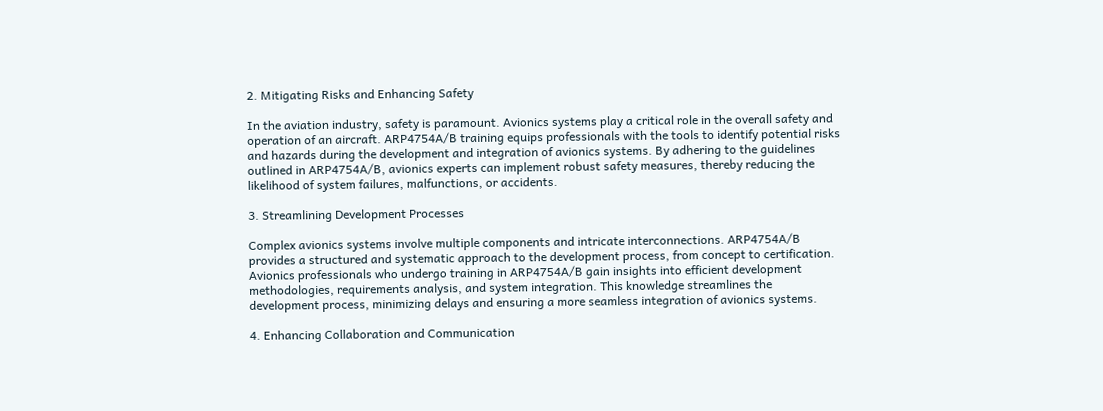2. Mitigating Risks and Enhancing Safety

In the aviation industry, safety is paramount. Avionics systems play a critical role in the overall safety and operation of an aircraft. ARP4754A/B training equips professionals with the tools to identify potential risks and hazards during the development and integration of avionics systems. By adhering to the guidelines outlined in ARP4754A/B, avionics experts can implement robust safety measures, thereby reducing the likelihood of system failures, malfunctions, or accidents.

3. Streamlining Development Processes

Complex avionics systems involve multiple components and intricate interconnections. ARP4754A/B provides a structured and systematic approach to the development process, from concept to certification. Avionics professionals who undergo training in ARP4754A/B gain insights into efficient development methodologies, requirements analysis, and system integration. This knowledge streamlines the development process, minimizing delays and ensuring a more seamless integration of avionics systems.

4. Enhancing Collaboration and Communication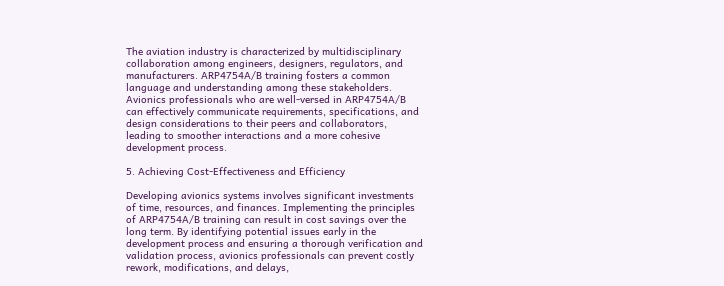The aviation industry is characterized by multidisciplinary collaboration among engineers, designers, regulators, and manufacturers. ARP4754A/B training fosters a common language and understanding among these stakeholders. Avionics professionals who are well-versed in ARP4754A/B can effectively communicate requirements, specifications, and design considerations to their peers and collaborators, leading to smoother interactions and a more cohesive development process.

5. Achieving Cost-Effectiveness and Efficiency

Developing avionics systems involves significant investments of time, resources, and finances. Implementing the principles of ARP4754A/B training can result in cost savings over the long term. By identifying potential issues early in the development process and ensuring a thorough verification and validation process, avionics professionals can prevent costly rework, modifications, and delays,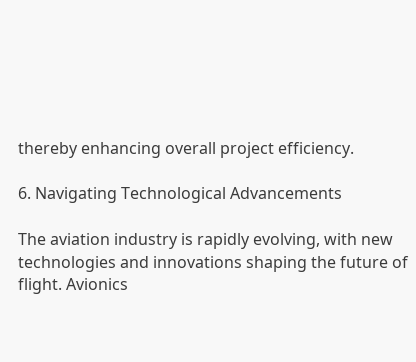thereby enhancing overall project efficiency.

6. Navigating Technological Advancements

The aviation industry is rapidly evolving, with new technologies and innovations shaping the future of flight. Avionics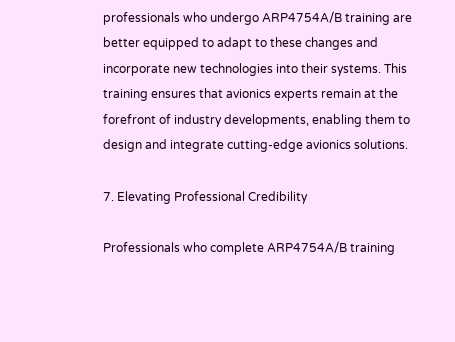professionals who undergo ARP4754A/B training are better equipped to adapt to these changes and incorporate new technologies into their systems. This training ensures that avionics experts remain at the forefront of industry developments, enabling them to design and integrate cutting-edge avionics solutions.

7. Elevating Professional Credibility

Professionals who complete ARP4754A/B training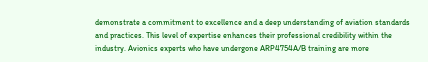demonstrate a commitment to excellence and a deep understanding of aviation standards and practices. This level of expertise enhances their professional credibility within the industry. Avionics experts who have undergone ARP4754A/B training are more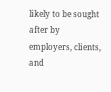likely to be sought after by employers, clients, and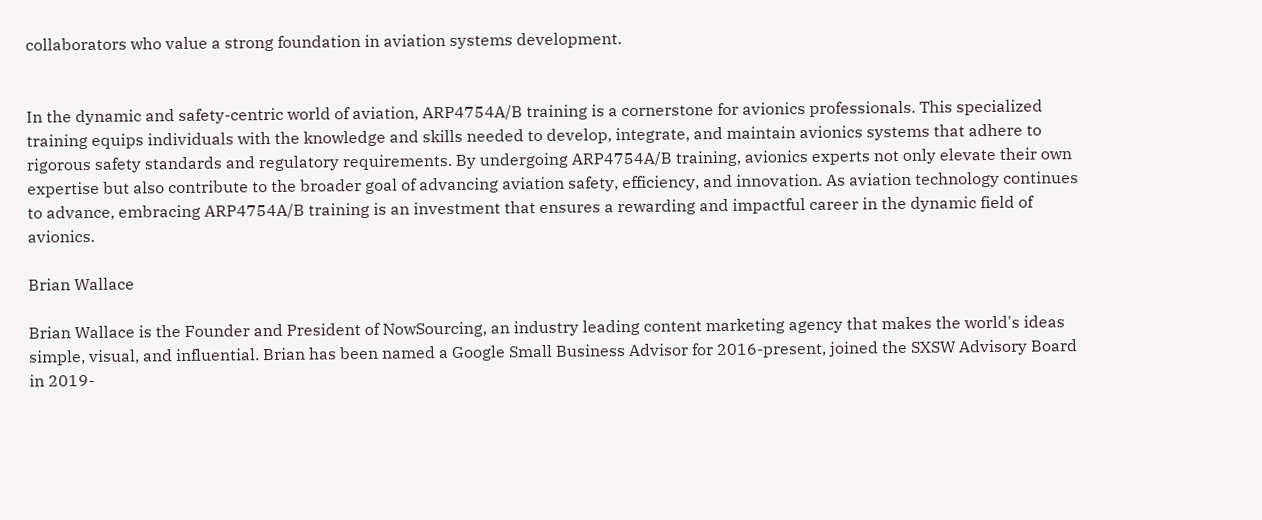collaborators who value a strong foundation in aviation systems development.


In the dynamic and safety-centric world of aviation, ARP4754A/B training is a cornerstone for avionics professionals. This specialized training equips individuals with the knowledge and skills needed to develop, integrate, and maintain avionics systems that adhere to rigorous safety standards and regulatory requirements. By undergoing ARP4754A/B training, avionics experts not only elevate their own expertise but also contribute to the broader goal of advancing aviation safety, efficiency, and innovation. As aviation technology continues to advance, embracing ARP4754A/B training is an investment that ensures a rewarding and impactful career in the dynamic field of avionics.

Brian Wallace

Brian Wallace is the Founder and President of NowSourcing, an industry leading content marketing agency that makes the world's ideas simple, visual, and influential. Brian has been named a Google Small Business Advisor for 2016-present, joined the SXSW Advisory Board in 2019-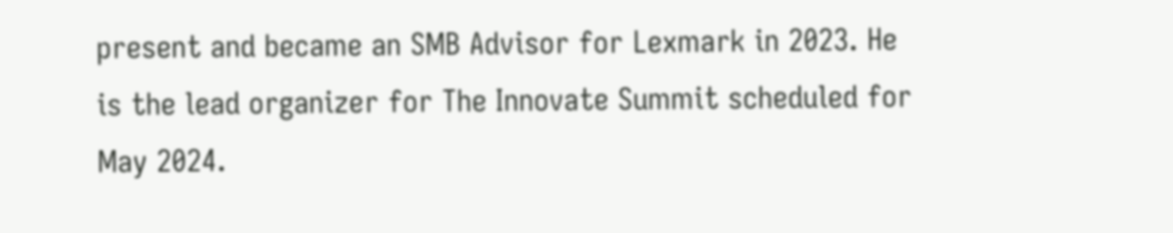present and became an SMB Advisor for Lexmark in 2023. He is the lead organizer for The Innovate Summit scheduled for May 2024.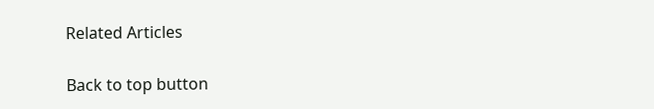Related Articles

Back to top button